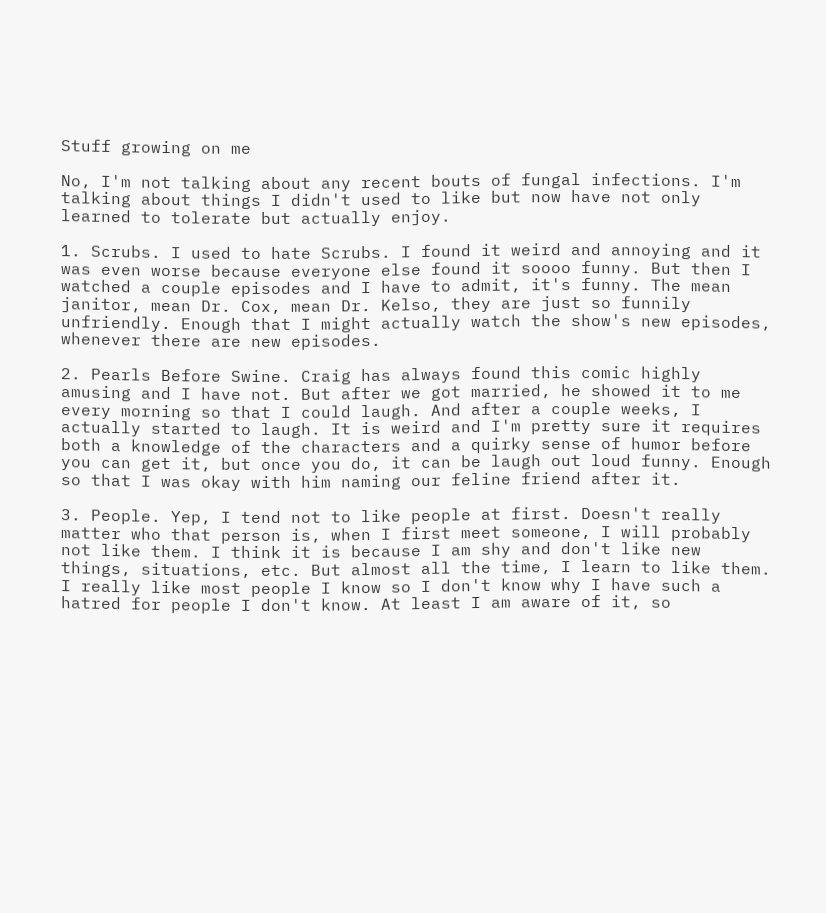Stuff growing on me

No, I'm not talking about any recent bouts of fungal infections. I'm talking about things I didn't used to like but now have not only learned to tolerate but actually enjoy.

1. Scrubs. I used to hate Scrubs. I found it weird and annoying and it was even worse because everyone else found it soooo funny. But then I watched a couple episodes and I have to admit, it's funny. The mean janitor, mean Dr. Cox, mean Dr. Kelso, they are just so funnily unfriendly. Enough that I might actually watch the show's new episodes, whenever there are new episodes.

2. Pearls Before Swine. Craig has always found this comic highly amusing and I have not. But after we got married, he showed it to me every morning so that I could laugh. And after a couple weeks, I actually started to laugh. It is weird and I'm pretty sure it requires both a knowledge of the characters and a quirky sense of humor before you can get it, but once you do, it can be laugh out loud funny. Enough so that I was okay with him naming our feline friend after it.

3. People. Yep, I tend not to like people at first. Doesn't really matter who that person is, when I first meet someone, I will probably not like them. I think it is because I am shy and don't like new things, situations, etc. But almost all the time, I learn to like them. I really like most people I know so I don't know why I have such a hatred for people I don't know. At least I am aware of it, so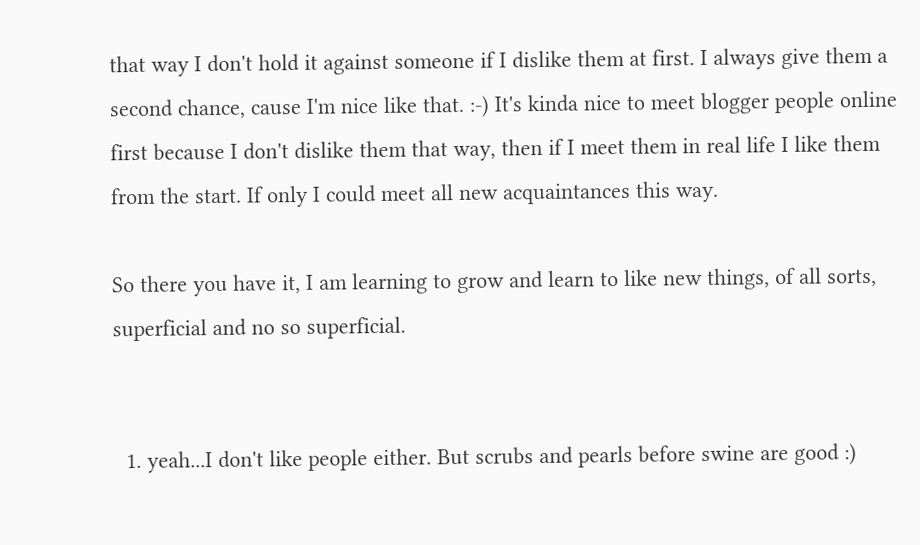that way I don't hold it against someone if I dislike them at first. I always give them a second chance, cause I'm nice like that. :-) It's kinda nice to meet blogger people online first because I don't dislike them that way, then if I meet them in real life I like them from the start. If only I could meet all new acquaintances this way.

So there you have it, I am learning to grow and learn to like new things, of all sorts, superficial and no so superficial.


  1. yeah...I don't like people either. But scrubs and pearls before swine are good :)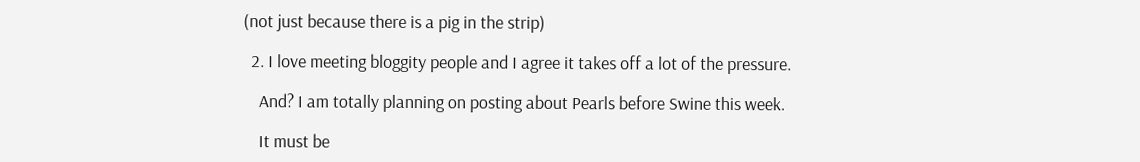(not just because there is a pig in the strip)

  2. I love meeting bloggity people and I agree it takes off a lot of the pressure.

    And? I am totally planning on posting about Pearls before Swine this week.

    It must be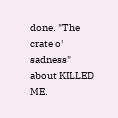done. "The crate o' sadness" about KILLED ME.